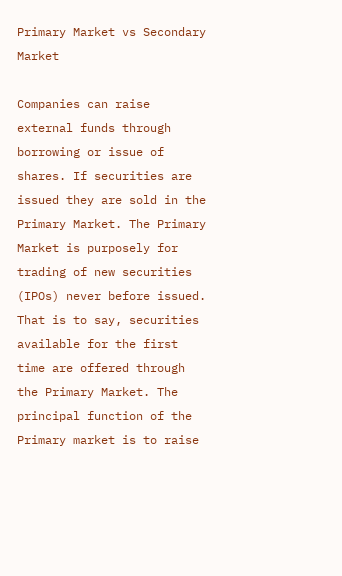Primary Market vs Secondary Market

Companies can raise external funds through borrowing or issue of shares. If securities are issued they are sold in the Primary Market. The Primary Market is purposely for trading of new securities (IPOs) never before issued. That is to say, securities available for the first time are offered through the Primary Market. The principal function of the Primary market is to raise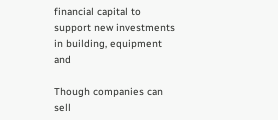financial capital to support new investments in building, equipment and

Though companies can sell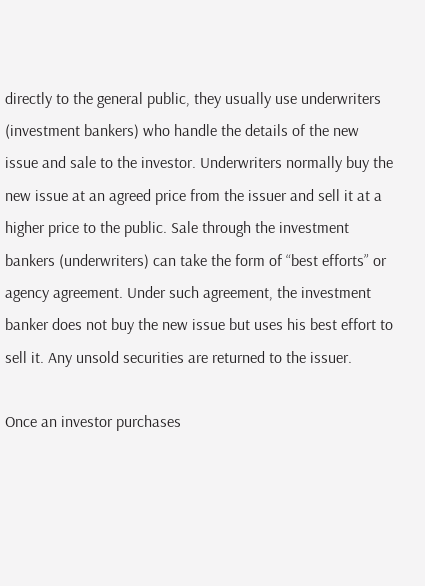directly to the general public, they usually use underwriters (investment bankers) who handle the details of the new issue and sale to the investor. Underwriters normally buy the new issue at an agreed price from the issuer and sell it at a higher price to the public. Sale through the investment bankers (underwriters) can take the form of “best efforts” or agency agreement. Under such agreement, the investment banker does not buy the new issue but uses his best effort to sell it. Any unsold securities are returned to the issuer.

Once an investor purchases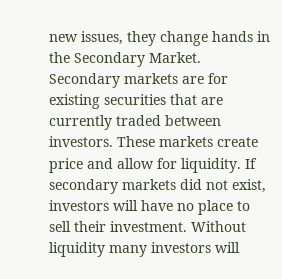new issues, they change hands in the Secondary Market. Secondary markets are for existing securities that are currently traded between investors. These markets create price and allow for liquidity. If secondary markets did not exist, investors will have no place to sell their investment. Without liquidity many investors will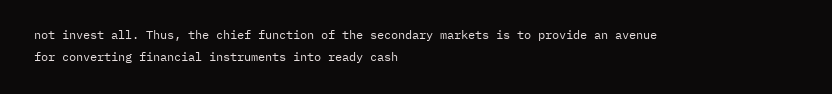not invest all. Thus, the chief function of the secondary markets is to provide an avenue for converting financial instruments into ready cash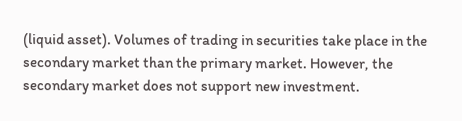(liquid asset). Volumes of trading in securities take place in the secondary market than the primary market. However, the secondary market does not support new investment.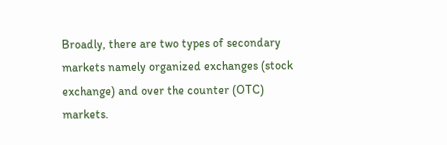Broadly, there are two types of secondary markets namely organized exchanges (stock exchange) and over the counter (OTC) markets.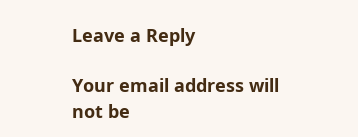Leave a Reply

Your email address will not be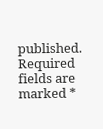published. Required fields are marked *